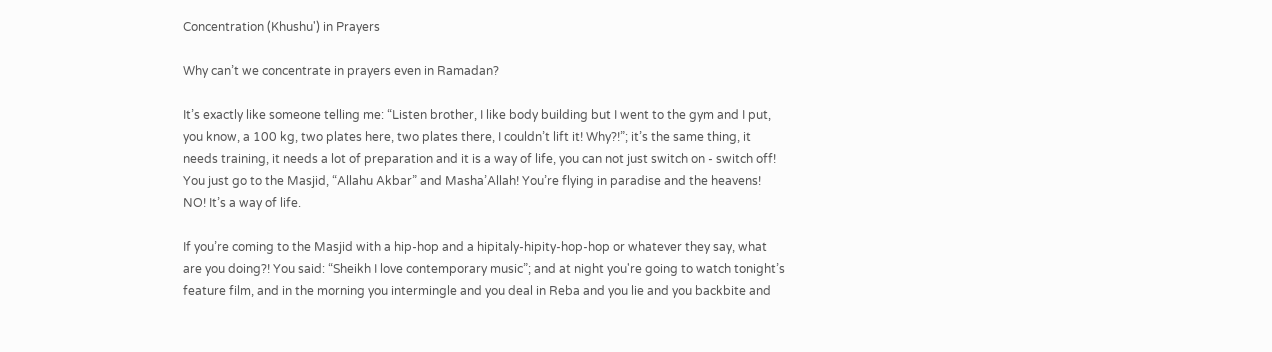Concentration (Khushu') in Prayers

Why can’t we concentrate in prayers even in Ramadan?

It’s exactly like someone telling me: “Listen brother, I like body building but I went to the gym and I put, you know, a 100 kg, two plates here, two plates there, I couldn’t lift it! Why?!”; it’s the same thing, it needs training, it needs a lot of preparation and it is a way of life, you can not just switch on - switch off! You just go to the Masjid, “Allahu Akbar” and Masha’Allah! You’re flying in paradise and the heavens! NO! It’s a way of life.

If you’re coming to the Masjid with a hip-hop and a hipitaly-hipity-hop-hop or whatever they say, what are you doing?! You said: “Sheikh I love contemporary music”; and at night you're going to watch tonight’s feature film, and in the morning you intermingle and you deal in Reba and you lie and you backbite and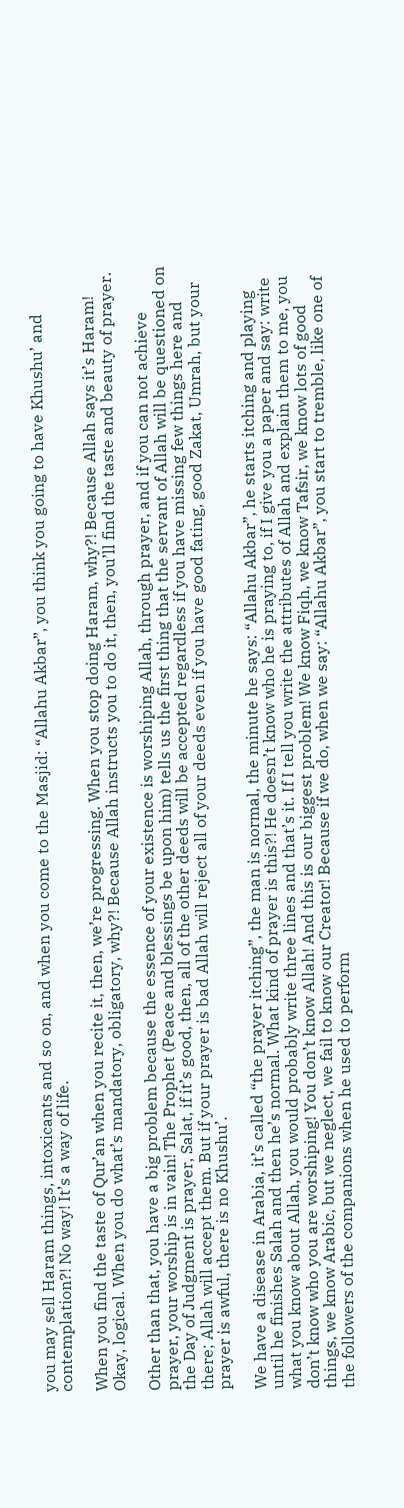you may sell Haram things, intoxicants and so on, and when you come to the Masjid: “Allahu Akbar”, you think you going to have Khushu’ and contemplation?! No way! It’s a way of life.

When you find the taste of Qur’an when you recite it, then, we’re progressing. When you stop doing Haram, why?! Because Allah says it’s Haram! Okay, logical. When you do what’s mandatory, obligatory, why?! Because Allah instructs you to do it, then, you’ll find the taste and beauty of prayer.

Other than that, you have a big problem because the essence of your existence is worshiping Allah, through prayer, and if you can not achieve prayer, your worship is in vain! The Prophet (Peace and blessings be upon him) tells us the first thing that the servant of Allah will be questioned on the Day of Judgment is prayer, Salat, if it’s good, then, all of the other deeds will be accepted regardless if you have missing few things here and there; Allah will accept them. But if your prayer is bad Allah will reject all of your deeds even if you have good fating, good Zakat, Umrah, but your prayer is awful, there is no Khushu’.

We have a disease in Arabia, it’s called “the prayer itching”, the man is normal, the minute he says: “Allahu Akbar”, he starts itching and playing until he finishes Salah and then he’s normal. What kind of prayer is this?! He doesn’t know who he is praying to, if I give you a paper and say: write what you know about Allah, you would probably write three lines and that’s it. If I tell you write the attributes of Allah and explain them to me, you don’t know who you are worshiping! You don’t know Allah! And this is our biggest problem! We know Fiqh, we know Tafsir, we know lots of good things, we know Arabic, but we neglect, we fail to know our Creator! Because if we do, when we say: “Allahu Akbar”, you start to tremble, like one of the followers of the companions when he used to perform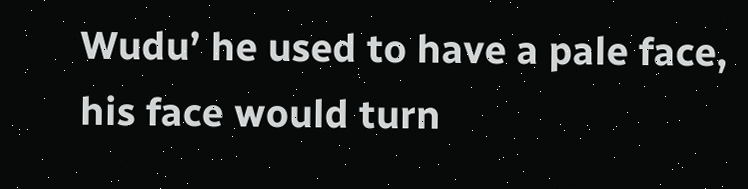Wudu’ he used to have a pale face, his face would turn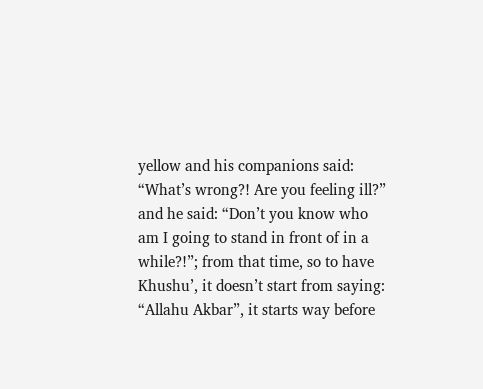yellow and his companions said: “What’s wrong?! Are you feeling ill?” and he said: “Don’t you know who am I going to stand in front of in a while?!”; from that time, so to have Khushu’, it doesn’t start from saying: “Allahu Akbar”, it starts way before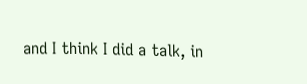and I think I did a talk, in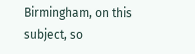Birmingham, on this subject, so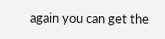again you can get the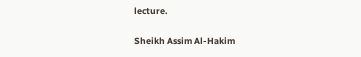lecture.

Sheikh Assim Al-Hakim